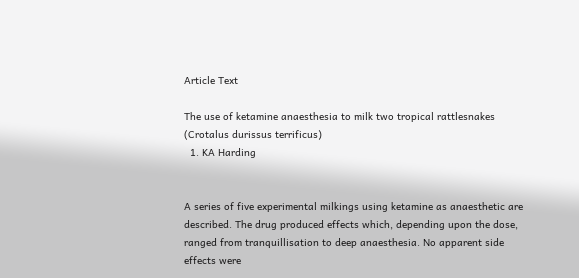Article Text

The use of ketamine anaesthesia to milk two tropical rattlesnakes (Crotalus durissus terrificus)
  1. KA Harding


A series of five experimental milkings using ketamine as anaesthetic are described. The drug produced effects which, depending upon the dose, ranged from tranquillisation to deep anaesthesia. No apparent side effects were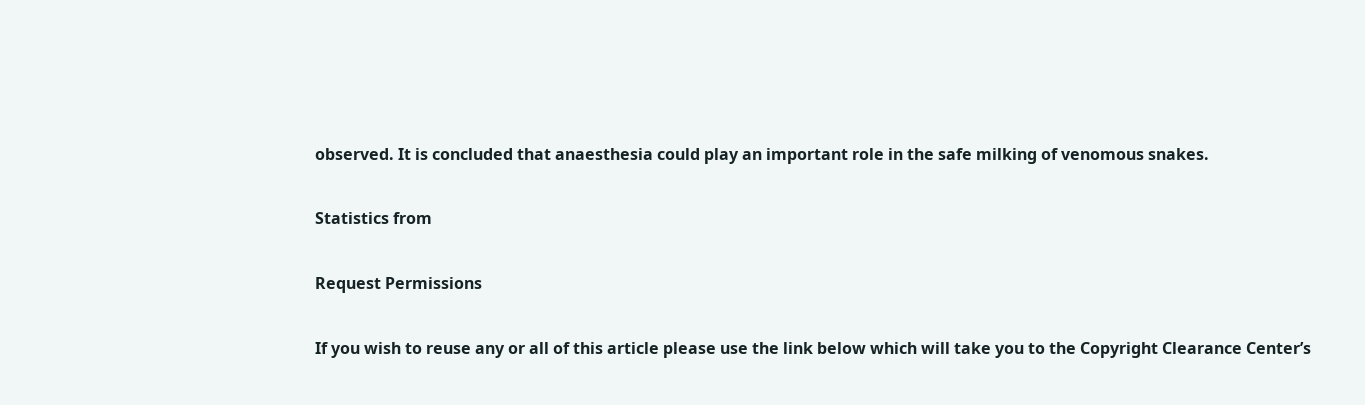observed. It is concluded that anaesthesia could play an important role in the safe milking of venomous snakes.

Statistics from

Request Permissions

If you wish to reuse any or all of this article please use the link below which will take you to the Copyright Clearance Center’s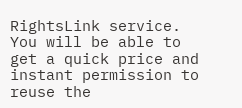RightsLink service. You will be able to get a quick price and instant permission to reuse the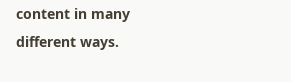content in many different ways.